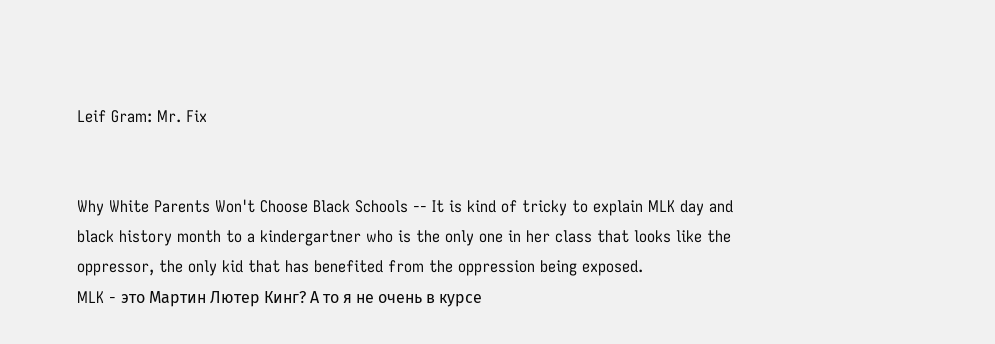Leif Gram: Mr. Fix


Why White Parents Won't Choose Black Schools -- It is kind of tricky to explain MLK day and black history month to a kindergartner who is the only one in her class that looks like the oppressor, the only kid that has benefited from the oppression being exposed.
MLK - это Мартин Лютер Кинг? А то я не очень в курсе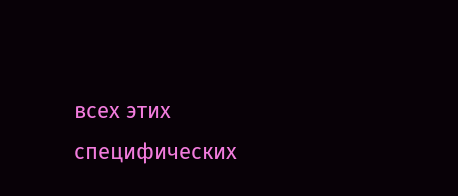всех этих специфических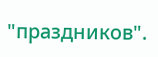"праздников".